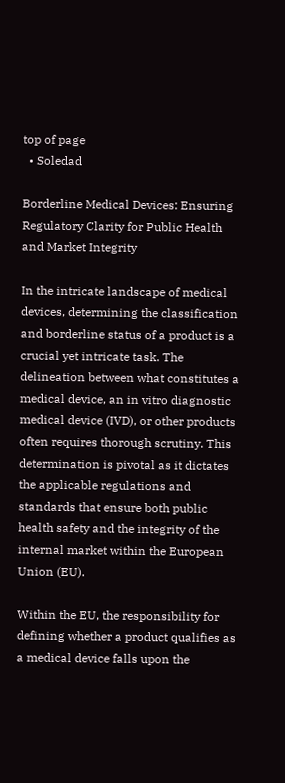top of page
  • Soledad

Borderline Medical Devices: Ensuring Regulatory Clarity for Public Health and Market Integrity

In the intricate landscape of medical devices, determining the classification and borderline status of a product is a crucial yet intricate task. The delineation between what constitutes a medical device, an in vitro diagnostic medical device (IVD), or other products often requires thorough scrutiny. This determination is pivotal as it dictates the applicable regulations and standards that ensure both public health safety and the integrity of the internal market within the European Union (EU).

Within the EU, the responsibility for defining whether a product qualifies as a medical device falls upon the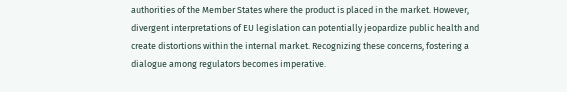authorities of the Member States where the product is placed in the market. However, divergent interpretations of EU legislation can potentially jeopardize public health and create distortions within the internal market. Recognizing these concerns, fostering a dialogue among regulators becomes imperative.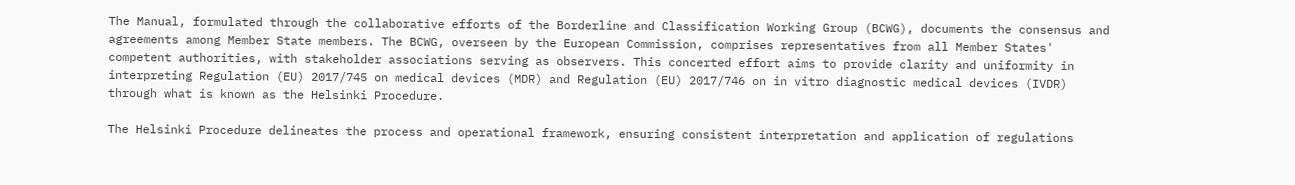The Manual, formulated through the collaborative efforts of the Borderline and Classification Working Group (BCWG), documents the consensus and agreements among Member State members. The BCWG, overseen by the European Commission, comprises representatives from all Member States' competent authorities, with stakeholder associations serving as observers. This concerted effort aims to provide clarity and uniformity in interpreting Regulation (EU) 2017/745 on medical devices (MDR) and Regulation (EU) 2017/746 on in vitro diagnostic medical devices (IVDR) through what is known as the Helsinki Procedure.

The Helsinki Procedure delineates the process and operational framework, ensuring consistent interpretation and application of regulations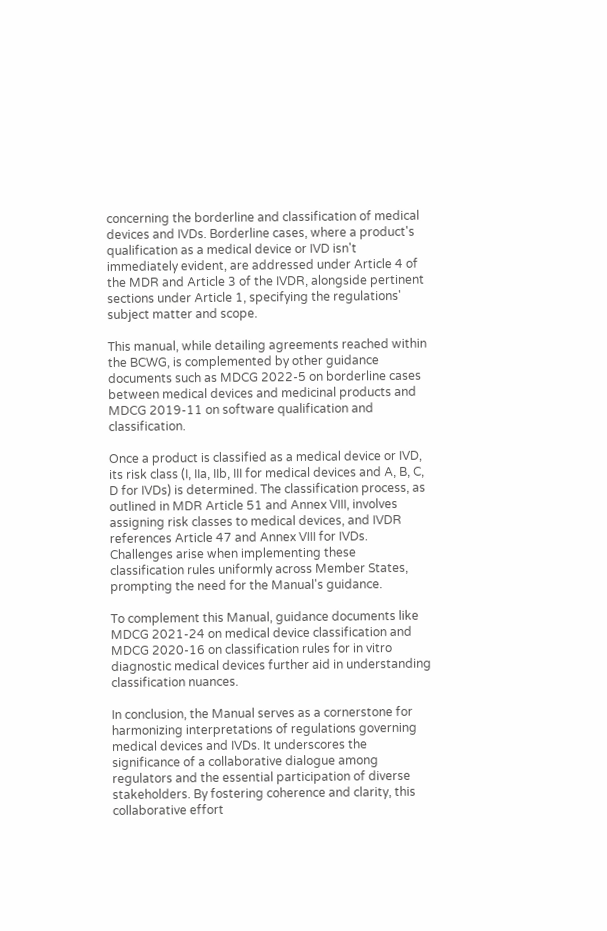concerning the borderline and classification of medical devices and IVDs. Borderline cases, where a product's qualification as a medical device or IVD isn't immediately evident, are addressed under Article 4 of the MDR and Article 3 of the IVDR, alongside pertinent sections under Article 1, specifying the regulations' subject matter and scope.

This manual, while detailing agreements reached within the BCWG, is complemented by other guidance documents such as MDCG 2022-5 on borderline cases between medical devices and medicinal products and MDCG 2019-11 on software qualification and classification.

Once a product is classified as a medical device or IVD, its risk class (I, IIa, IIb, III for medical devices and A, B, C, D for IVDs) is determined. The classification process, as outlined in MDR Article 51 and Annex VIII, involves assigning risk classes to medical devices, and IVDR references Article 47 and Annex VIII for IVDs. Challenges arise when implementing these classification rules uniformly across Member States, prompting the need for the Manual's guidance.

To complement this Manual, guidance documents like MDCG 2021-24 on medical device classification and MDCG 2020-16 on classification rules for in vitro diagnostic medical devices further aid in understanding classification nuances.

In conclusion, the Manual serves as a cornerstone for harmonizing interpretations of regulations governing medical devices and IVDs. It underscores the significance of a collaborative dialogue among regulators and the essential participation of diverse stakeholders. By fostering coherence and clarity, this collaborative effort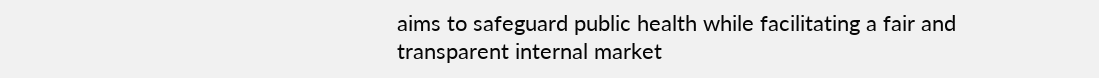aims to safeguard public health while facilitating a fair and transparent internal market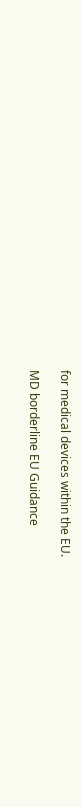for medical devices within the EU.

MD borderline EU Guidance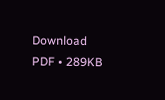Download PDF • 289KB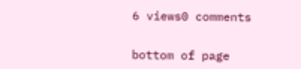6 views0 comments


bottom of page